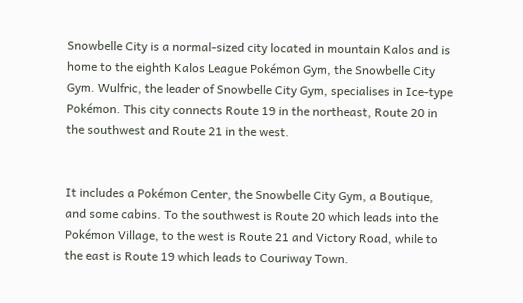Snowbelle City is a normal-sized city located in mountain Kalos and is home to the eighth Kalos League Pokémon Gym, the Snowbelle City Gym. Wulfric, the leader of Snowbelle City Gym, specialises in Ice-type Pokémon. This city connects Route 19 in the northeast, Route 20 in the southwest and Route 21 in the west.


It includes a Pokémon Center, the Snowbelle City Gym, a Boutique, and some cabins. To the southwest is Route 20 which leads into the Pokémon Village, to the west is Route 21 and Victory Road, while to the east is Route 19 which leads to Couriway Town.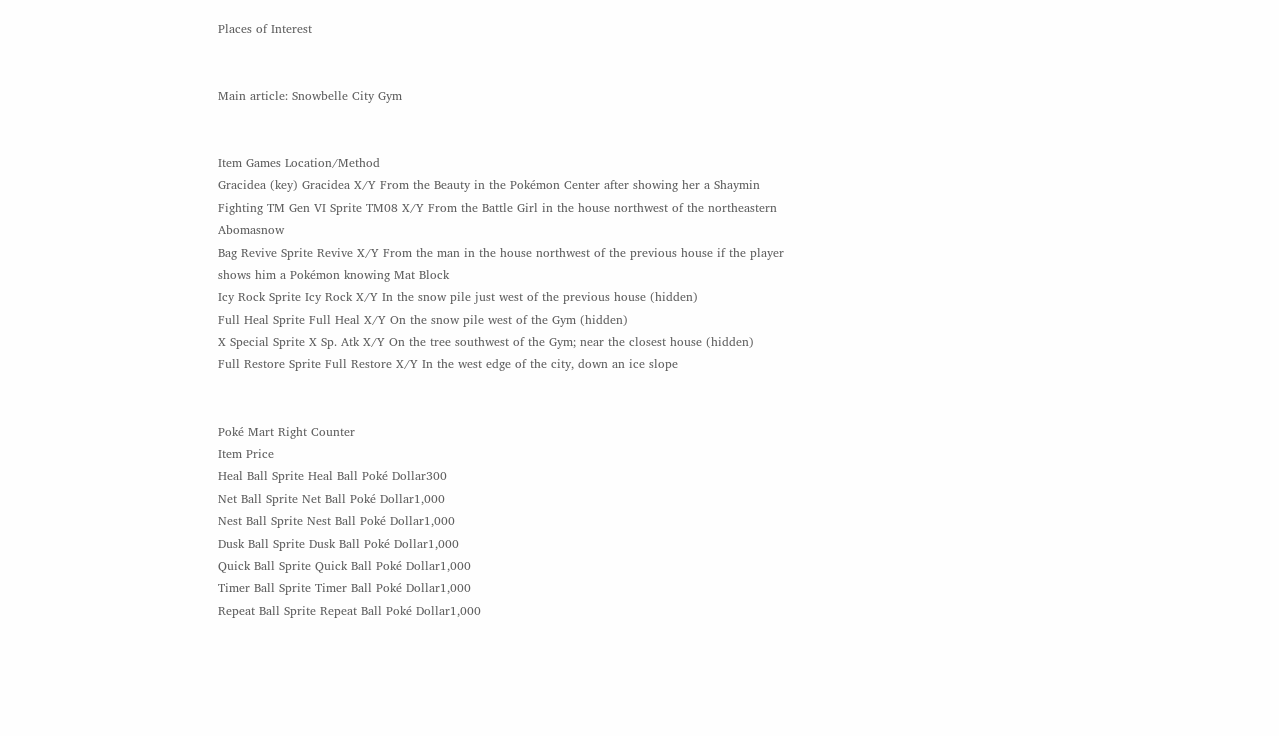Places of Interest


Main article: Snowbelle City Gym


Item Games Location/Method
Gracidea (key) Gracidea X/Y From the Beauty in the Pokémon Center after showing her a Shaymin
Fighting TM Gen VI Sprite TM08 X/Y From the Battle Girl in the house northwest of the northeastern Abomasnow
Bag Revive Sprite Revive X/Y From the man in the house northwest of the previous house if the player shows him a Pokémon knowing Mat Block
Icy Rock Sprite Icy Rock X/Y In the snow pile just west of the previous house (hidden)
Full Heal Sprite Full Heal X/Y On the snow pile west of the Gym (hidden)
X Special Sprite X Sp. Atk X/Y On the tree southwest of the Gym; near the closest house (hidden)
Full Restore Sprite Full Restore X/Y In the west edge of the city, down an ice slope


Poké Mart Right Counter
Item Price
Heal Ball Sprite Heal Ball Poké Dollar300
Net Ball Sprite Net Ball Poké Dollar1,000
Nest Ball Sprite Nest Ball Poké Dollar1,000
Dusk Ball Sprite Dusk Ball Poké Dollar1,000
Quick Ball Sprite Quick Ball Poké Dollar1,000
Timer Ball Sprite Timer Ball Poké Dollar1,000
Repeat Ball Sprite Repeat Ball Poké Dollar1,000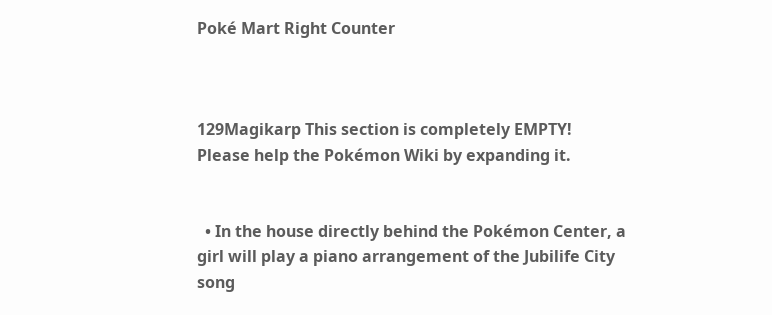Poké Mart Right Counter



129Magikarp This section is completely EMPTY!
Please help the Pokémon Wiki by expanding it.


  • In the house directly behind the Pokémon Center, a girl will play a piano arrangement of the Jubilife City song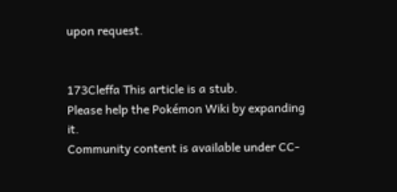upon request.


173Cleffa This article is a stub.
Please help the Pokémon Wiki by expanding it.
Community content is available under CC-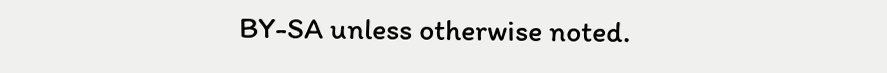BY-SA unless otherwise noted.